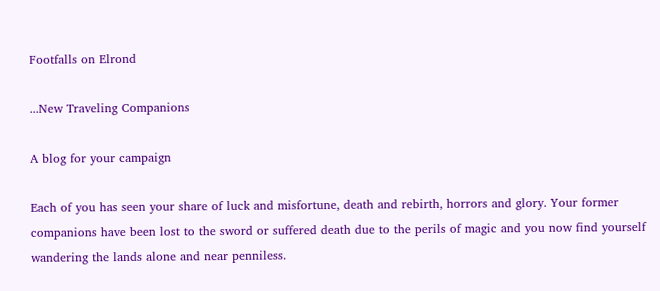Footfalls on Elrond

...New Traveling Companions

A blog for your campaign

Each of you has seen your share of luck and misfortune, death and rebirth, horrors and glory. Your former companions have been lost to the sword or suffered death due to the perils of magic and you now find yourself wandering the lands alone and near penniless.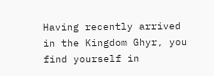Having recently arrived in the Kingdom Ghyr, you find yourself in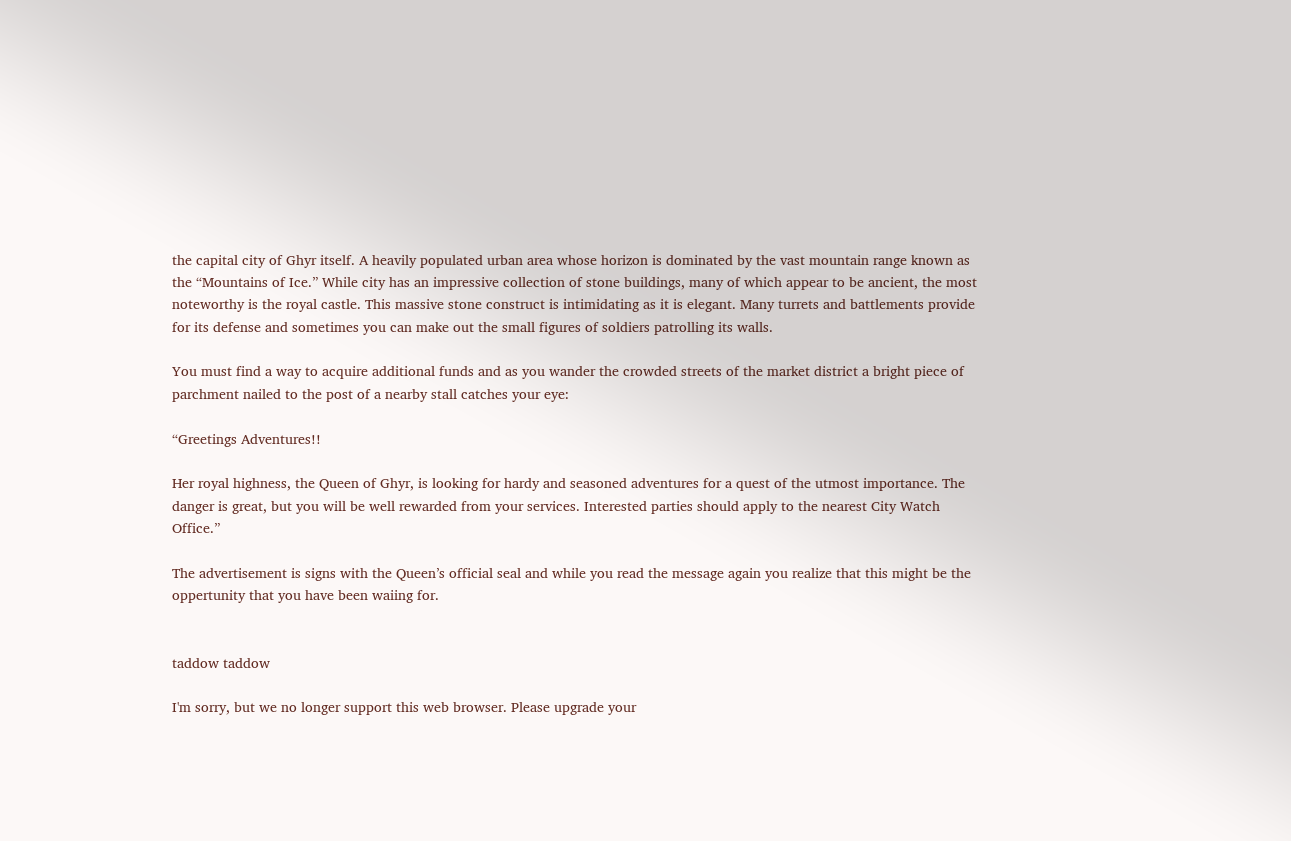the capital city of Ghyr itself. A heavily populated urban area whose horizon is dominated by the vast mountain range known as the “Mountains of Ice.” While city has an impressive collection of stone buildings, many of which appear to be ancient, the most noteworthy is the royal castle. This massive stone construct is intimidating as it is elegant. Many turrets and battlements provide for its defense and sometimes you can make out the small figures of soldiers patrolling its walls.

You must find a way to acquire additional funds and as you wander the crowded streets of the market district a bright piece of parchment nailed to the post of a nearby stall catches your eye:

“Greetings Adventures!!

Her royal highness, the Queen of Ghyr, is looking for hardy and seasoned adventures for a quest of the utmost importance. The danger is great, but you will be well rewarded from your services. Interested parties should apply to the nearest City Watch Office.”

The advertisement is signs with the Queen’s official seal and while you read the message again you realize that this might be the oppertunity that you have been waiing for.


taddow taddow

I'm sorry, but we no longer support this web browser. Please upgrade your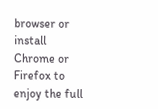browser or install Chrome or Firefox to enjoy the full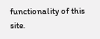functionality of this site.